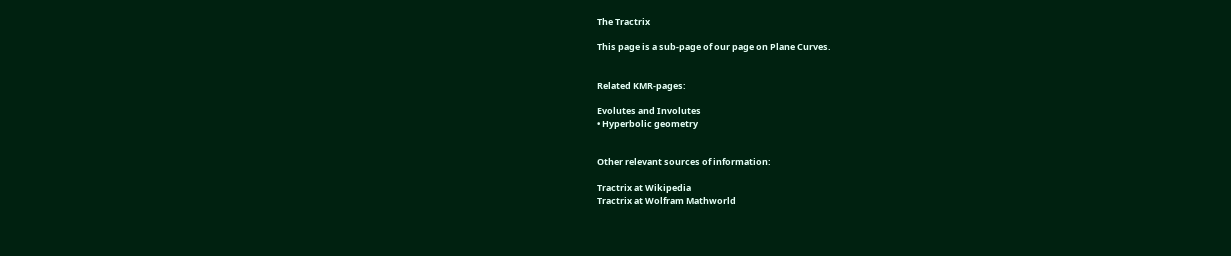The Tractrix

This page is a sub-page of our page on Plane Curves.


Related KMR-pages:

Evolutes and Involutes
• Hyperbolic geometry


Other relevant sources of information:

Tractrix at Wikipedia
Tractrix at Wolfram Mathworld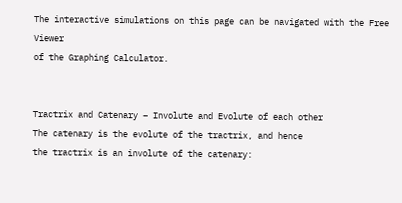The interactive simulations on this page can be navigated with the Free Viewer
of the Graphing Calculator.


Tractrix and Catenary – Involute and Evolute of each other
The catenary is the evolute of the tractrix, and hence
the tractrix is an involute of the catenary: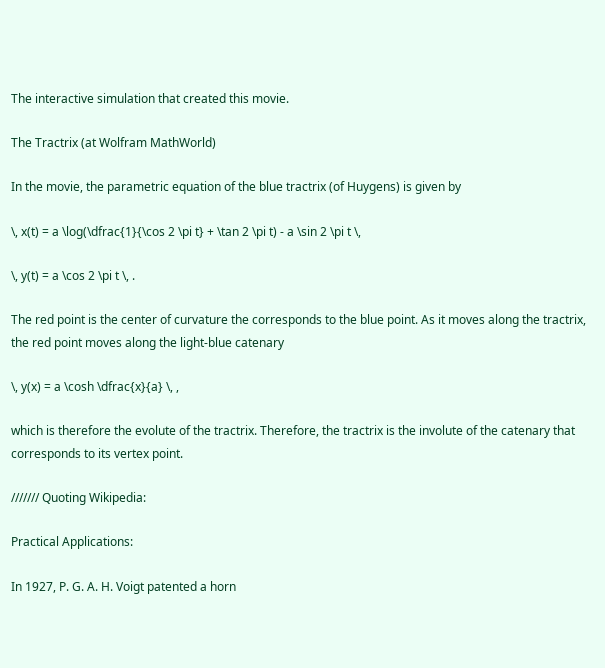The interactive simulation that created this movie.

The Tractrix (at Wolfram MathWorld)

In the movie, the parametric equation of the blue tractrix (of Huygens) is given by

\, x(t) = a \log(\dfrac{1}{\cos 2 \pi t} + \tan 2 \pi t) - a \sin 2 \pi t \,

\, y(t) = a \cos 2 \pi t \, .

The red point is the center of curvature the corresponds to the blue point. As it moves along the tractrix, the red point moves along the light-blue catenary

\, y(x) = a \cosh \dfrac{x}{a} \, ,

which is therefore the evolute of the tractrix. Therefore, the tractrix is the involute of the catenary that corresponds to its vertex point.

/////// Quoting Wikipedia:

Practical Applications:

In 1927, P. G. A. H. Voigt patented a horn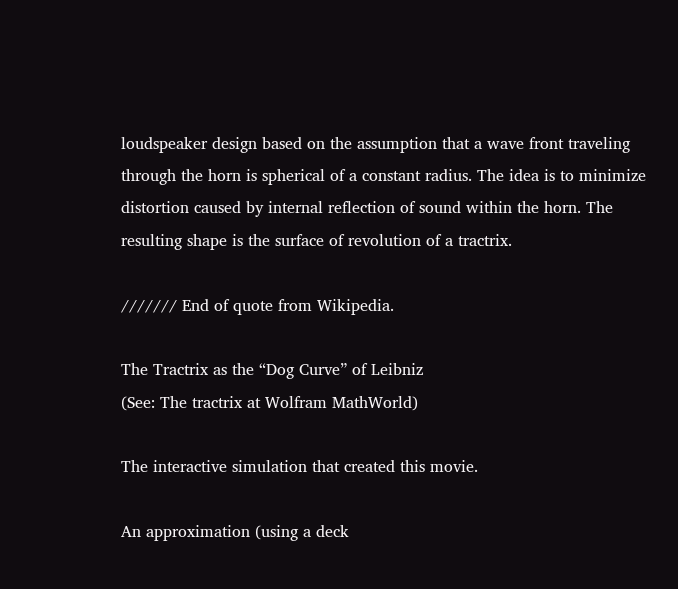loudspeaker design based on the assumption that a wave front traveling through the horn is spherical of a constant radius. The idea is to minimize distortion caused by internal reflection of sound within the horn. The resulting shape is the surface of revolution of a tractrix.

/////// End of quote from Wikipedia.

The Tractrix as the “Dog Curve” of Leibniz
(See: The tractrix at Wolfram MathWorld)

The interactive simulation that created this movie.

An approximation (using a deck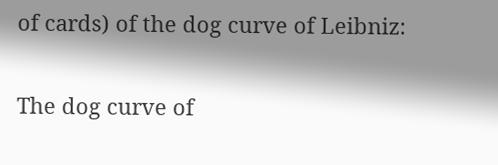of cards) of the dog curve of Leibniz:

The dog curve of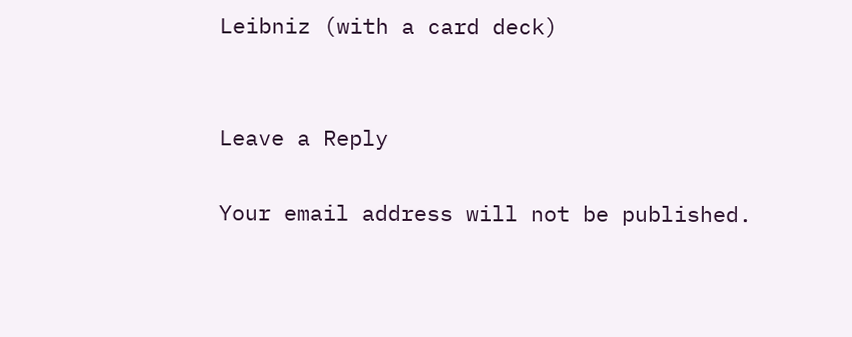Leibniz (with a card deck)


Leave a Reply

Your email address will not be published.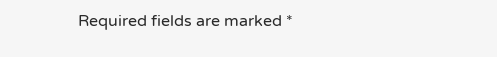Required fields are marked *